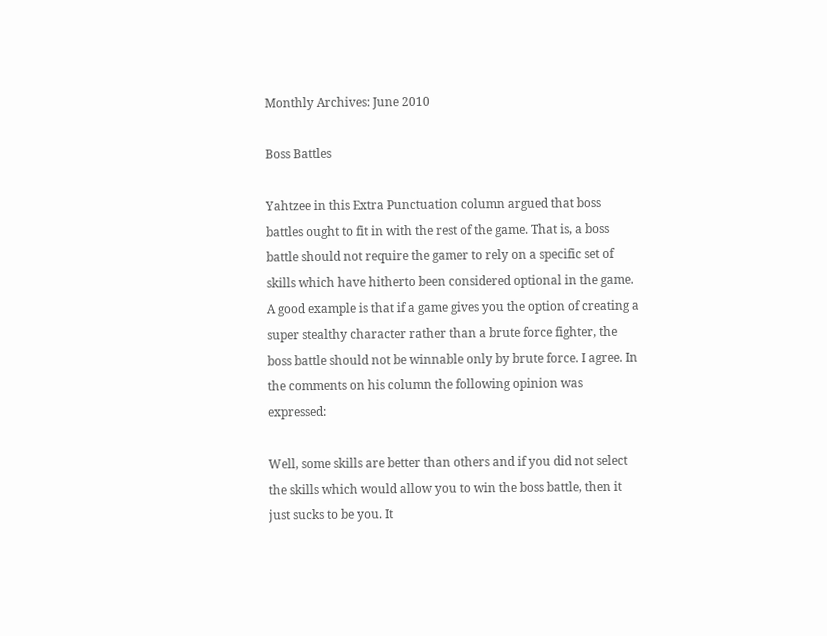Monthly Archives: June 2010

Boss Battles

Yahtzee in this Extra Punctuation column argued that boss battles ought to fit in with the rest of the game. That is, a boss battle should not require the gamer to rely on a specific set of skills which have hitherto been considered optional in the game. A good example is that if a game gives you the option of creating a super stealthy character rather than a brute force fighter, the boss battle should not be winnable only by brute force. I agree. In the comments on his column the following opinion was expressed:

Well, some skills are better than others and if you did not select the skills which would allow you to win the boss battle, then it just sucks to be you. It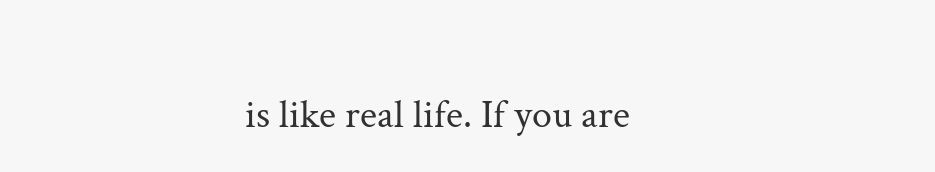is like real life. If you are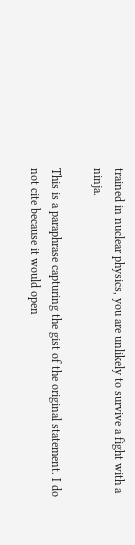trained in nuclear physics, you are unlikely to survive a fight with a ninja.

This is a paraphrase capturing the gist of the original statement. I do not cite because it would open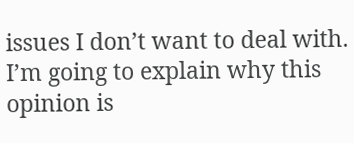issues I don’t want to deal with. I’m going to explain why this opinion is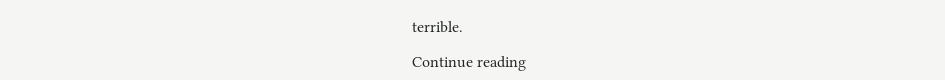terrible.

Continue reading